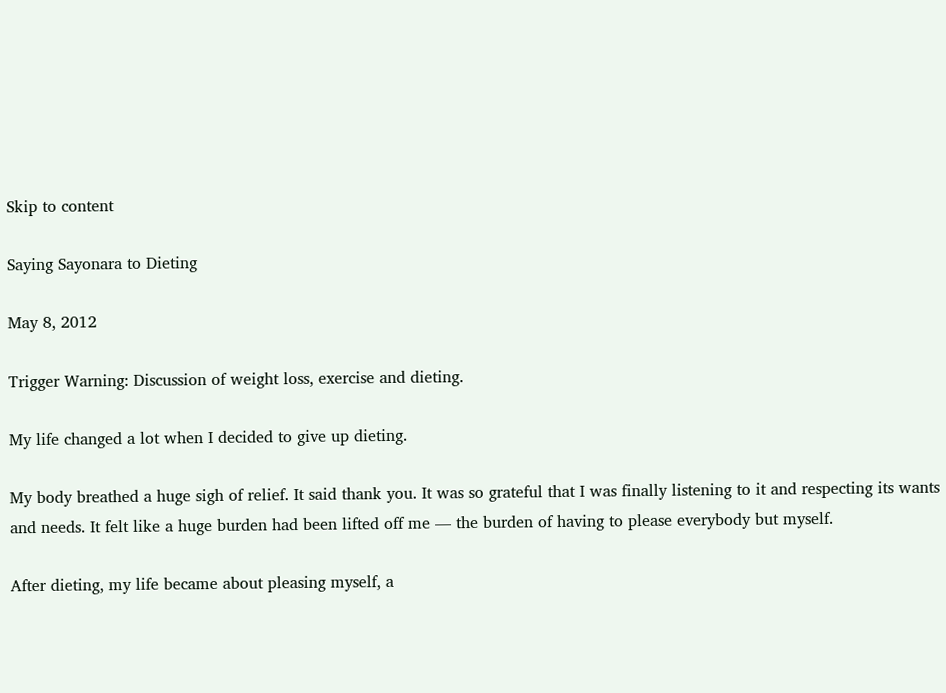Skip to content

Saying Sayonara to Dieting

May 8, 2012

Trigger Warning: Discussion of weight loss, exercise and dieting.

My life changed a lot when I decided to give up dieting.

My body breathed a huge sigh of relief. It said thank you. It was so grateful that I was finally listening to it and respecting its wants and needs. It felt like a huge burden had been lifted off me — the burden of having to please everybody but myself.

After dieting, my life became about pleasing myself, a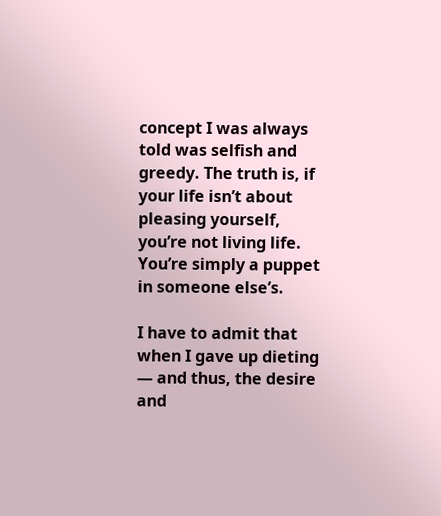concept I was always told was selfish and greedy. The truth is, if your life isn’t about pleasing yourself, you’re not living life. You’re simply a puppet in someone else’s.

I have to admit that when I gave up dieting — and thus, the desire and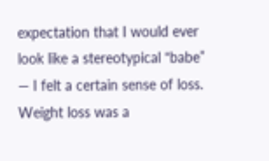expectation that I would ever look like a stereotypical “babe” — I felt a certain sense of loss. Weight loss was a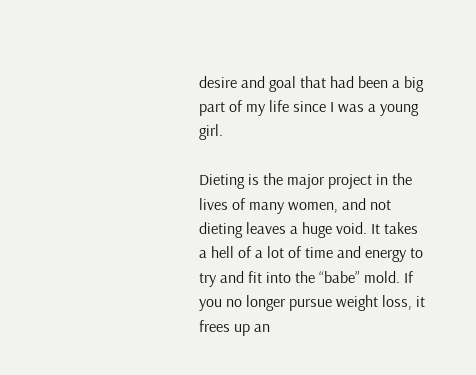desire and goal that had been a big part of my life since I was a young girl.

Dieting is the major project in the lives of many women, and not dieting leaves a huge void. It takes a hell of a lot of time and energy to try and fit into the “babe” mold. If you no longer pursue weight loss, it frees up an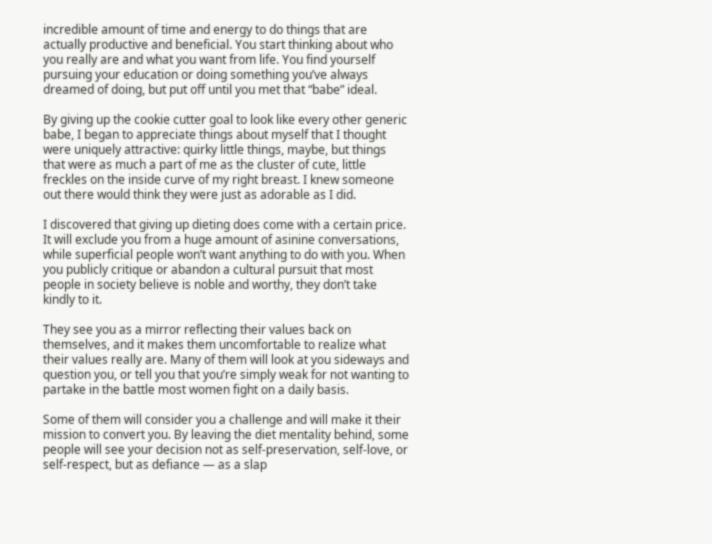incredible amount of time and energy to do things that are actually productive and beneficial. You start thinking about who you really are and what you want from life. You find yourself  pursuing your education or doing something you’ve always dreamed of doing, but put off until you met that “babe” ideal.

By giving up the cookie cutter goal to look like every other generic babe, I began to appreciate things about myself that I thought were uniquely attractive: quirky little things, maybe, but things that were as much a part of me as the cluster of cute, little freckles on the inside curve of my right breast. I knew someone out there would think they were just as adorable as I did.

I discovered that giving up dieting does come with a certain price. It will exclude you from a huge amount of asinine conversations, while superficial people won’t want anything to do with you. When you publicly critique or abandon a cultural pursuit that most people in society believe is noble and worthy, they don’t take kindly to it.

They see you as a mirror reflecting their values back on themselves, and it makes them uncomfortable to realize what their values really are. Many of them will look at you sideways and question you, or tell you that you’re simply weak for not wanting to partake in the battle most women fight on a daily basis.

Some of them will consider you a challenge and will make it their mission to convert you. By leaving the diet mentality behind, some people will see your decision not as self-preservation, self-love, or self-respect, but as defiance — as a slap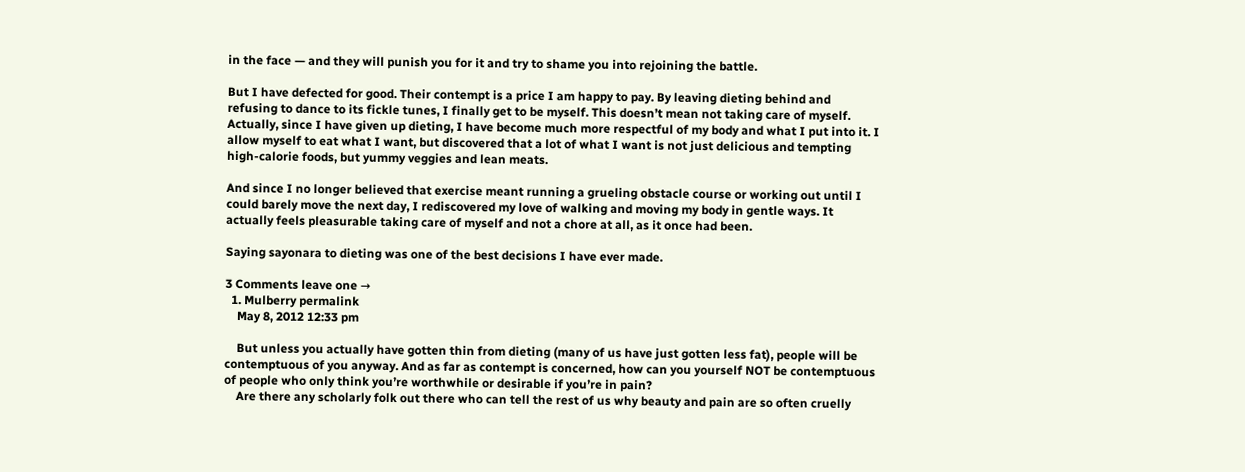in the face — and they will punish you for it and try to shame you into rejoining the battle.

But I have defected for good. Their contempt is a price I am happy to pay. By leaving dieting behind and refusing to dance to its fickle tunes, I finally get to be myself. This doesn’t mean not taking care of myself. Actually, since I have given up dieting, I have become much more respectful of my body and what I put into it. I allow myself to eat what I want, but discovered that a lot of what I want is not just delicious and tempting high-calorie foods, but yummy veggies and lean meats.

And since I no longer believed that exercise meant running a grueling obstacle course or working out until I could barely move the next day, I rediscovered my love of walking and moving my body in gentle ways. It actually feels pleasurable taking care of myself and not a chore at all, as it once had been.

Saying sayonara to dieting was one of the best decisions I have ever made.

3 Comments leave one →
  1. Mulberry permalink
    May 8, 2012 12:33 pm

    But unless you actually have gotten thin from dieting (many of us have just gotten less fat), people will be contemptuous of you anyway. And as far as contempt is concerned, how can you yourself NOT be contemptuous of people who only think you’re worthwhile or desirable if you’re in pain?
    Are there any scholarly folk out there who can tell the rest of us why beauty and pain are so often cruelly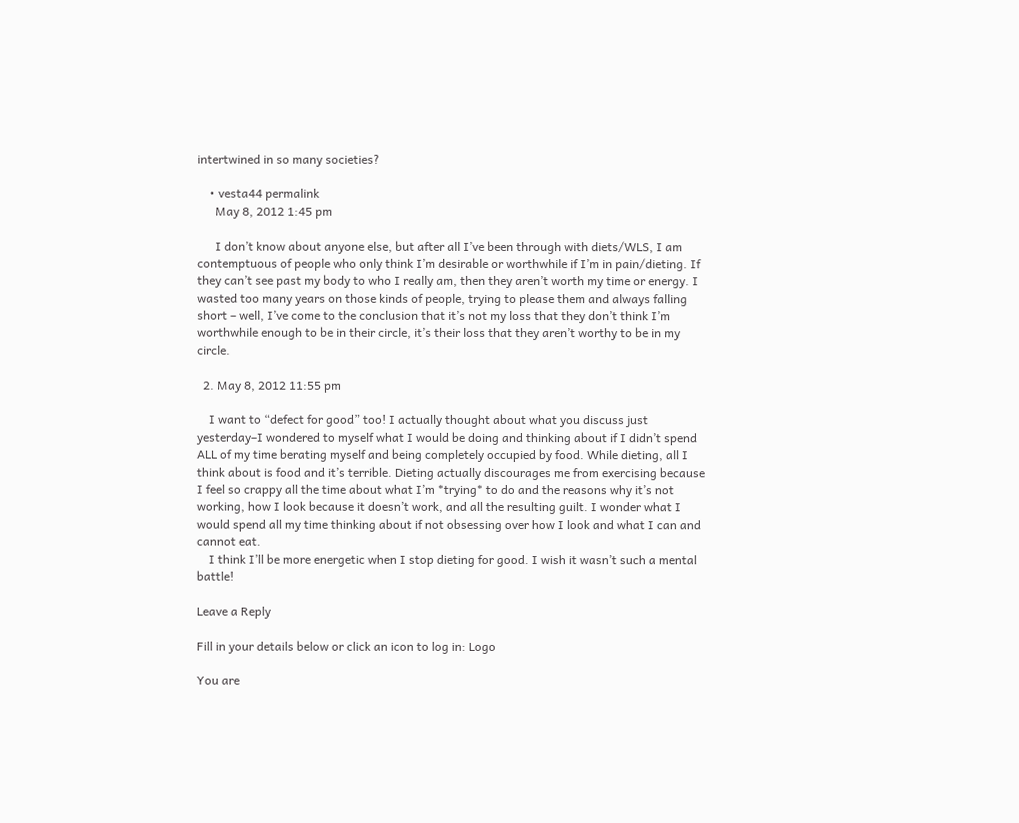intertwined in so many societies?

    • vesta44 permalink
      May 8, 2012 1:45 pm

      I don’t know about anyone else, but after all I’ve been through with diets/WLS, I am contemptuous of people who only think I’m desirable or worthwhile if I’m in pain/dieting. If they can’t see past my body to who I really am, then they aren’t worth my time or energy. I wasted too many years on those kinds of people, trying to please them and always falling short – well, I’ve come to the conclusion that it’s not my loss that they don’t think I’m worthwhile enough to be in their circle, it’s their loss that they aren’t worthy to be in my circle.

  2. May 8, 2012 11:55 pm

    I want to “defect for good” too! I actually thought about what you discuss just yesterday–I wondered to myself what I would be doing and thinking about if I didn’t spend ALL of my time berating myself and being completely occupied by food. While dieting, all I think about is food and it’s terrible. Dieting actually discourages me from exercising because I feel so crappy all the time about what I’m *trying* to do and the reasons why it’s not working, how I look because it doesn’t work, and all the resulting guilt. I wonder what I would spend all my time thinking about if not obsessing over how I look and what I can and cannot eat.
    I think I’ll be more energetic when I stop dieting for good. I wish it wasn’t such a mental battle!

Leave a Reply

Fill in your details below or click an icon to log in: Logo

You are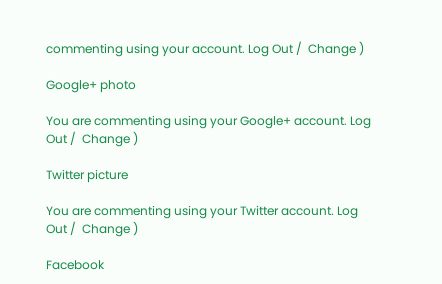commenting using your account. Log Out /  Change )

Google+ photo

You are commenting using your Google+ account. Log Out /  Change )

Twitter picture

You are commenting using your Twitter account. Log Out /  Change )

Facebook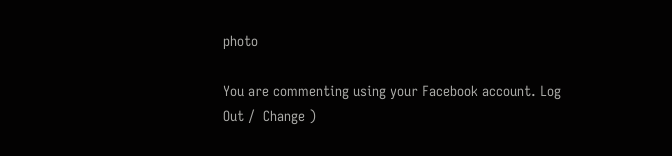photo

You are commenting using your Facebook account. Log Out /  Change )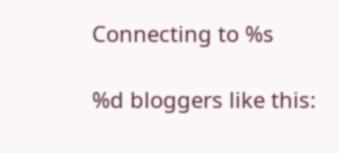Connecting to %s

%d bloggers like this: